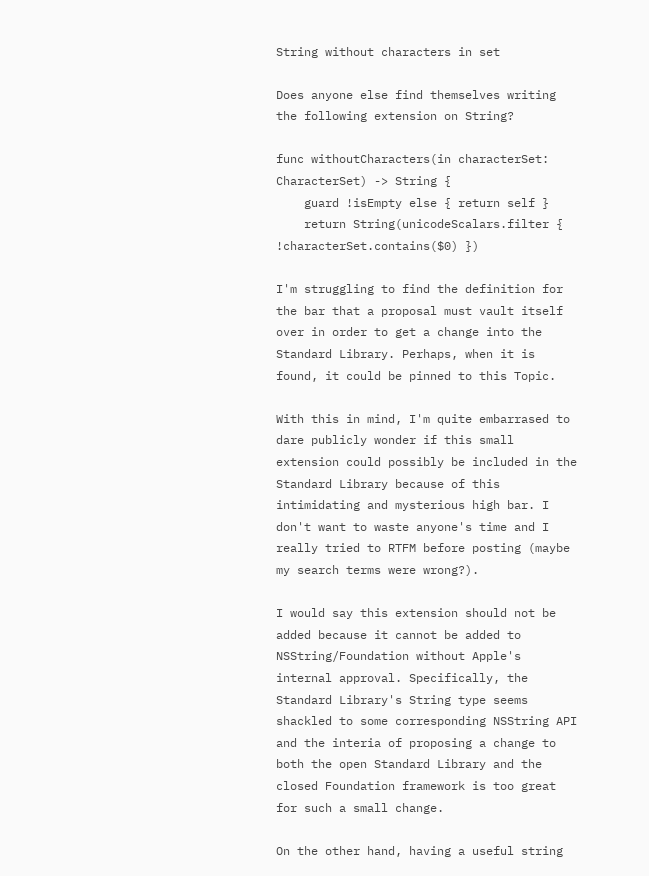String without characters in set

Does anyone else find themselves writing the following extension on String?

func withoutCharacters(in characterSet: CharacterSet) -> String {
    guard !isEmpty else { return self }
    return String(unicodeScalars.filter { !characterSet.contains($0) })

I'm struggling to find the definition for the bar that a proposal must vault itself over in order to get a change into the Standard Library. Perhaps, when it is found, it could be pinned to this Topic.

With this in mind, I'm quite embarrased to dare publicly wonder if this small extension could possibly be included in the Standard Library because of this intimidating and mysterious high bar. I don't want to waste anyone's time and I really tried to RTFM before posting (maybe my search terms were wrong?).

I would say this extension should not be added because it cannot be added to NSString/Foundation without Apple's internal approval. Specifically, the Standard Library's String type seems shackled to some corresponding NSString API and the interia of proposing a change to both the open Standard Library and the closed Foundation framework is too great for such a small change.

On the other hand, having a useful string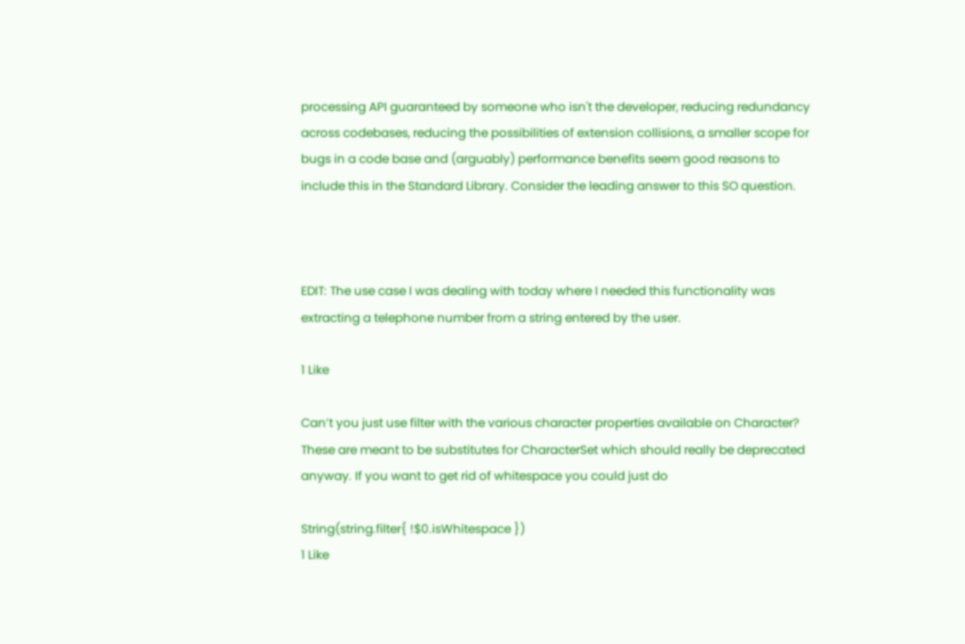processing API guaranteed by someone who isn't the developer, reducing redundancy across codebases, reducing the possibilities of extension collisions, a smaller scope for bugs in a code base and (arguably) performance benefits seem good reasons to include this in the Standard Library. Consider the leading answer to this SO question.



EDIT: The use case I was dealing with today where I needed this functionality was extracting a telephone number from a string entered by the user.

1 Like

Can’t you just use filter with the various character properties available on Character? These are meant to be substitutes for CharacterSet which should really be deprecated anyway. If you want to get rid of whitespace you could just do

String(string.filter{ !$0.isWhitespace })
1 Like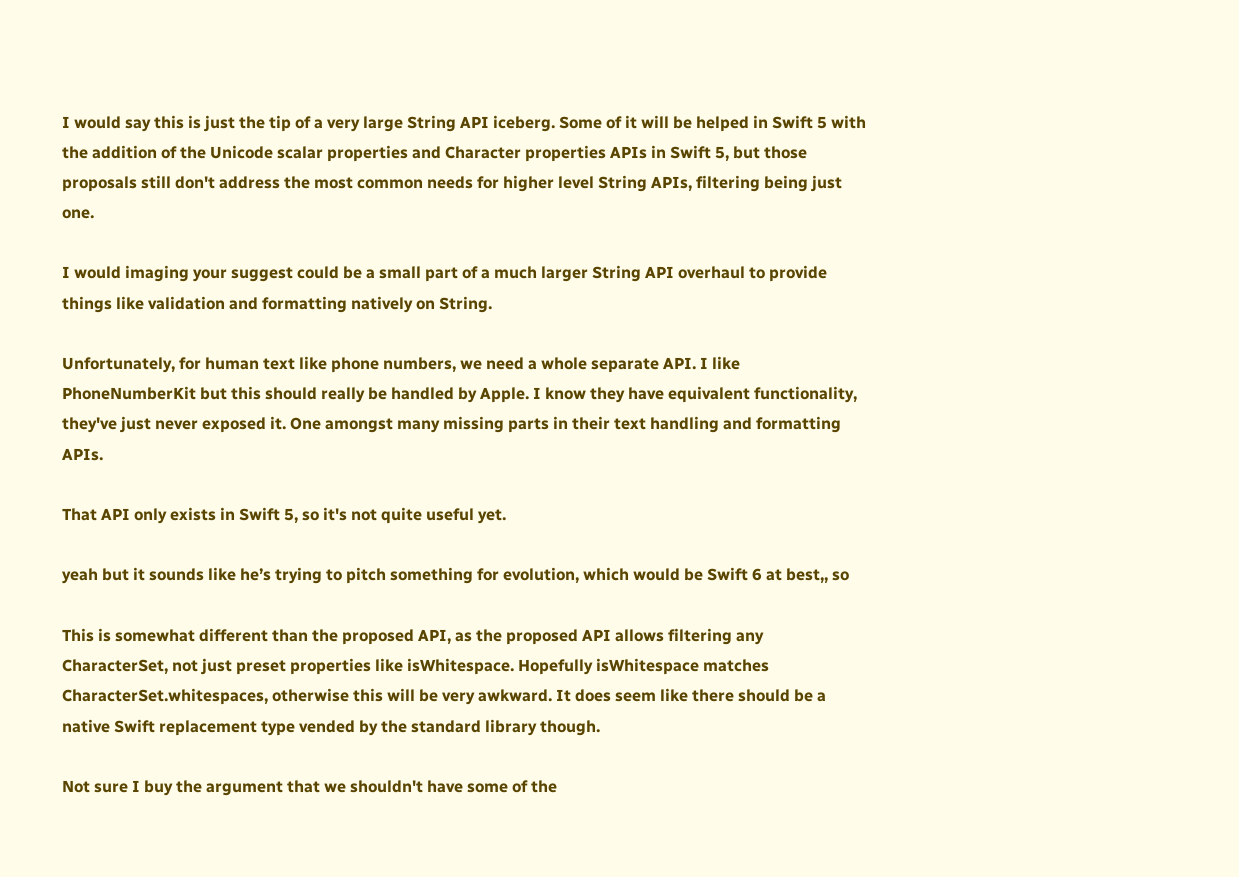I would say this is just the tip of a very large String API iceberg. Some of it will be helped in Swift 5 with the addition of the Unicode scalar properties and Character properties APIs in Swift 5, but those proposals still don't address the most common needs for higher level String APIs, filtering being just one.

I would imaging your suggest could be a small part of a much larger String API overhaul to provide things like validation and formatting natively on String.

Unfortunately, for human text like phone numbers, we need a whole separate API. I like PhoneNumberKit but this should really be handled by Apple. I know they have equivalent functionality, they've just never exposed it. One amongst many missing parts in their text handling and formatting APIs.

That API only exists in Swift 5, so it's not quite useful yet.

yeah but it sounds like he’s trying to pitch something for evolution, which would be Swift 6 at best,, so

This is somewhat different than the proposed API, as the proposed API allows filtering any CharacterSet, not just preset properties like isWhitespace. Hopefully isWhitespace matches CharacterSet.whitespaces, otherwise this will be very awkward. It does seem like there should be a native Swift replacement type vended by the standard library though.

Not sure I buy the argument that we shouldn't have some of the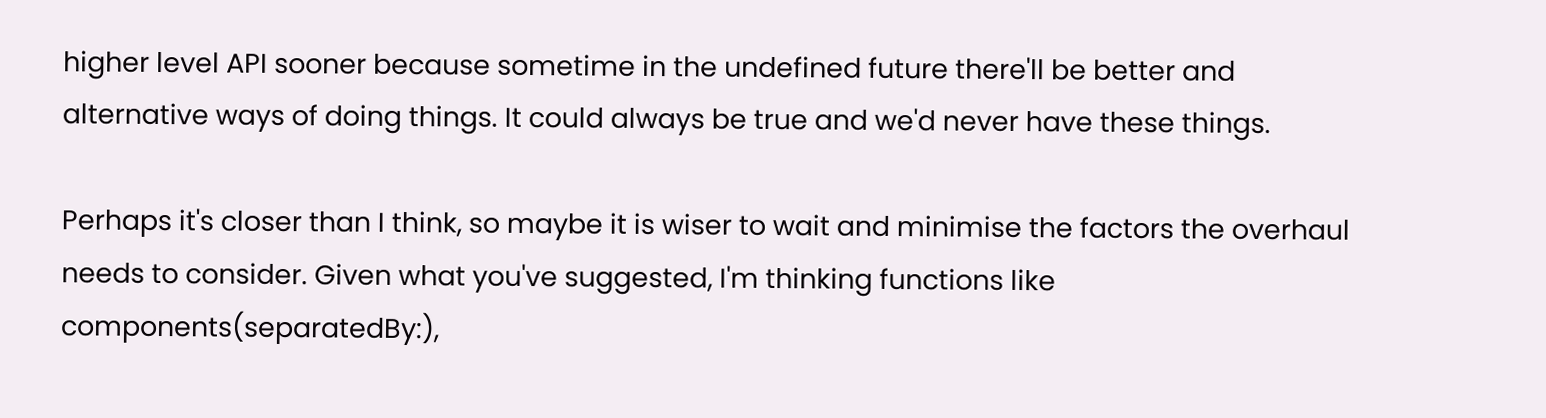higher level API sooner because sometime in the undefined future there'll be better and alternative ways of doing things. It could always be true and we'd never have these things.

Perhaps it's closer than I think, so maybe it is wiser to wait and minimise the factors the overhaul needs to consider. Given what you've suggested, I'm thinking functions like components(separatedBy:),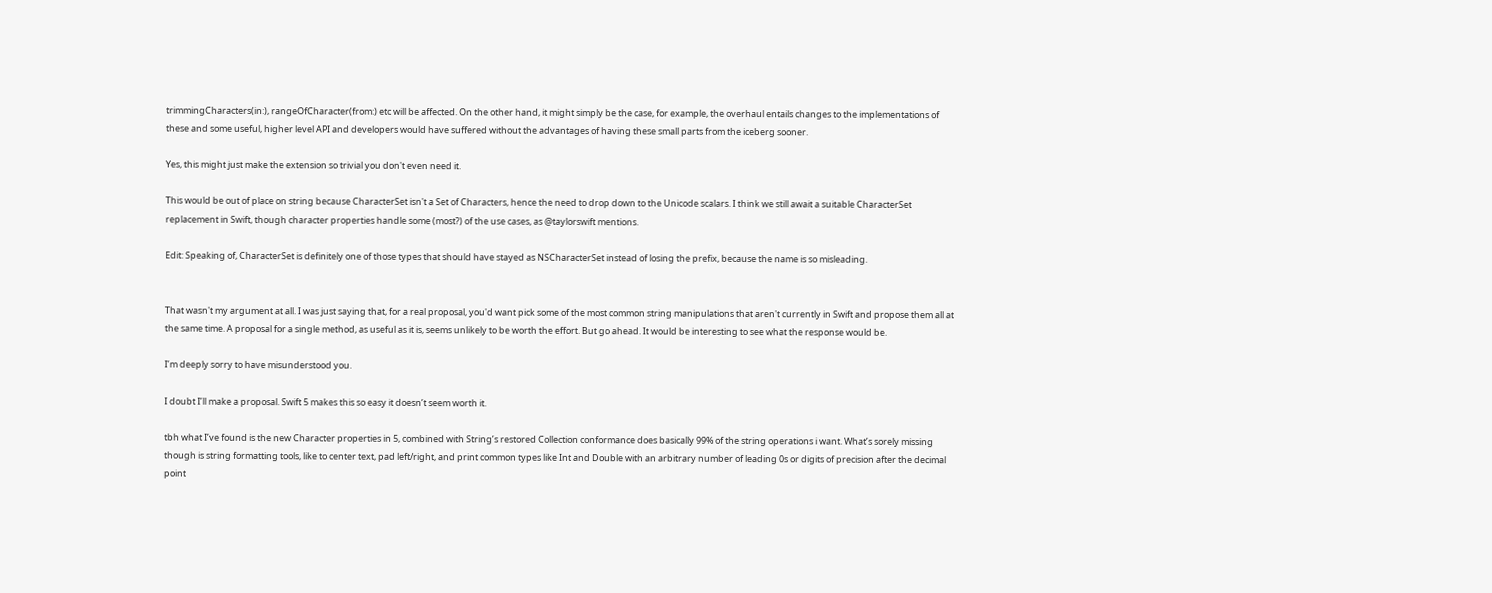trimmingCharacters(in:), rangeOfCharacter(from:) etc will be affected. On the other hand, it might simply be the case, for example, the overhaul entails changes to the implementations of these and some useful, higher level API and developers would have suffered without the advantages of having these small parts from the iceberg sooner.

Yes, this might just make the extension so trivial you don't even need it.

This would be out of place on string because CharacterSet isn't a Set of Characters, hence the need to drop down to the Unicode scalars. I think we still await a suitable CharacterSet replacement in Swift, though character properties handle some (most?) of the use cases, as @taylorswift mentions.

Edit: Speaking of, CharacterSet is definitely one of those types that should have stayed as NSCharacterSet instead of losing the prefix, because the name is so misleading.


That wasn't my argument at all. I was just saying that, for a real proposal, you'd want pick some of the most common string manipulations that aren't currently in Swift and propose them all at the same time. A proposal for a single method, as useful as it is, seems unlikely to be worth the effort. But go ahead. It would be interesting to see what the response would be.

I’m deeply sorry to have misunderstood you.

I doubt I’ll make a proposal. Swift 5 makes this so easy it doesn’t seem worth it.

tbh what I’ve found is the new Character properties in 5, combined with String’s restored Collection conformance does basically 99% of the string operations i want. What’s sorely missing though is string formatting tools, like to center text, pad left/right, and print common types like Int and Double with an arbitrary number of leading 0s or digits of precision after the decimal point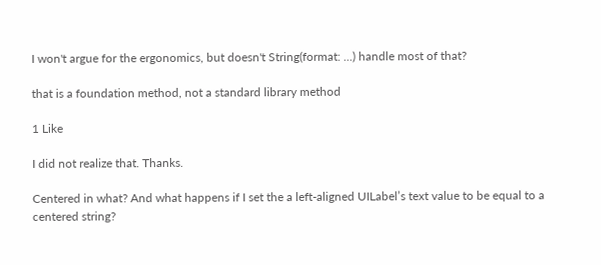I won't argue for the ergonomics, but doesn't String(format: ...) handle most of that?

that is a foundation method, not a standard library method

1 Like

I did not realize that. Thanks.

Centered in what? And what happens if I set the a left-aligned UILabel’s text value to be equal to a centered string?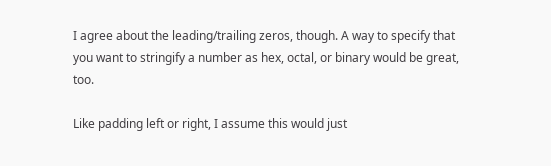I agree about the leading/trailing zeros, though. A way to specify that you want to stringify a number as hex, octal, or binary would be great, too.

Like padding left or right, I assume this would just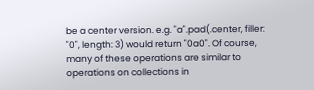be a center version. e.g. "a".pad(.center, filler: "0", length: 3) would return "0a0". Of course, many of these operations are similar to operations on collections in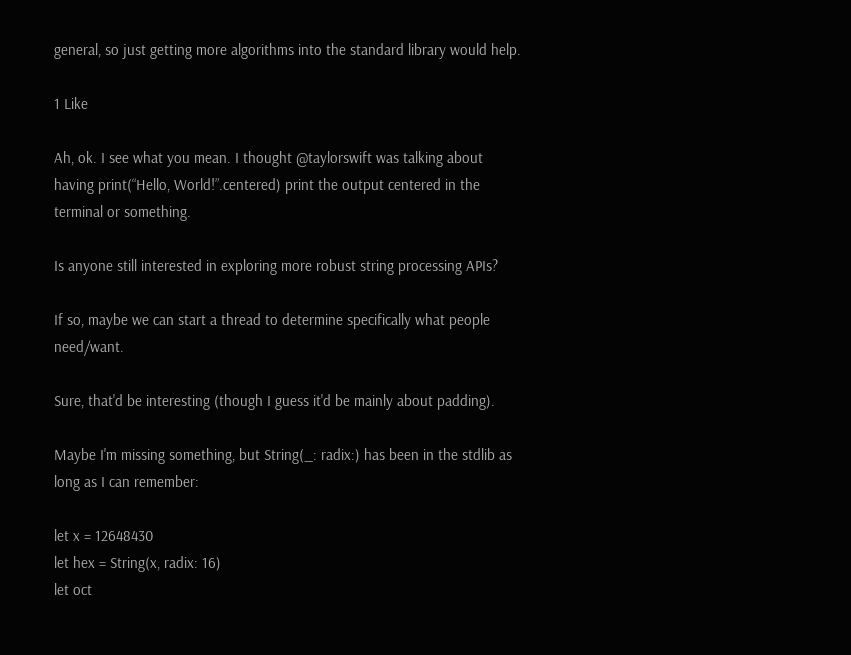general, so just getting more algorithms into the standard library would help.

1 Like

Ah, ok. I see what you mean. I thought @taylorswift was talking about having print(“Hello, World!”.centered) print the output centered in the terminal or something.

Is anyone still interested in exploring more robust string processing APIs?

If so, maybe we can start a thread to determine specifically what people need/want.

Sure, that'd be interesting (though I guess it'd be mainly about padding).

Maybe I'm missing something, but String(_: radix:) has been in the stdlib as long as I can remember:

let x = 12648430
let hex = String(x, radix: 16)
let oct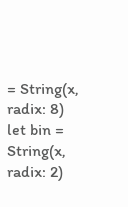= String(x, radix: 8)
let bin = String(x, radix: 2)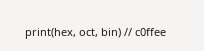print(hex, oct, bin) // c0ffee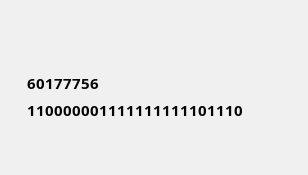60177756 110000001111111111101110